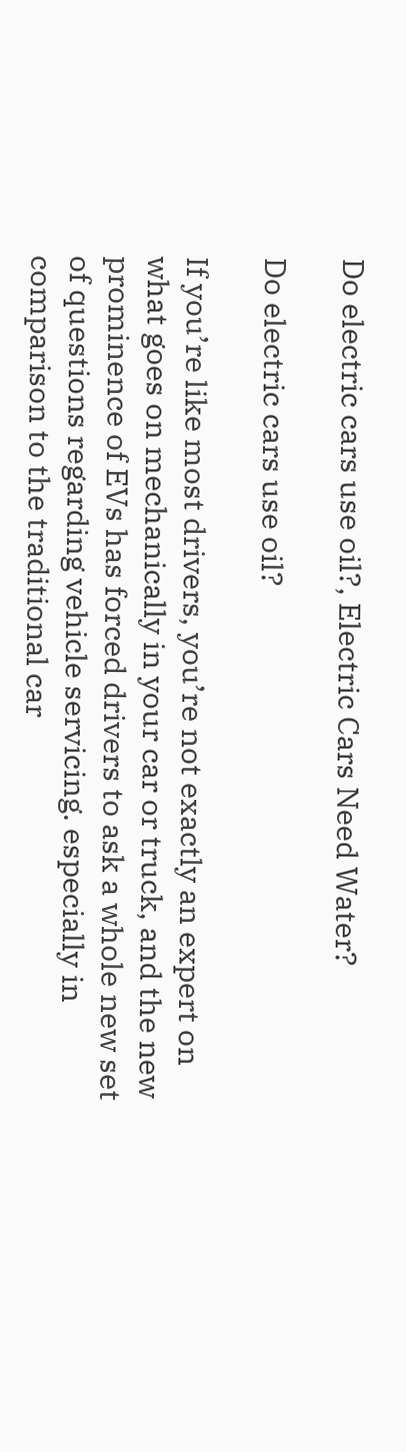Do electric cars use oil?, Electric Cars Need Water?

Do electric cars use oil?

If you’re like most drivers, you’re not exactly an expert on what goes on mechanically in your car or truck, and the new prominence of EVs has forced drivers to ask a whole new set of questions regarding vehicle servicing. especially in comparison to the traditional car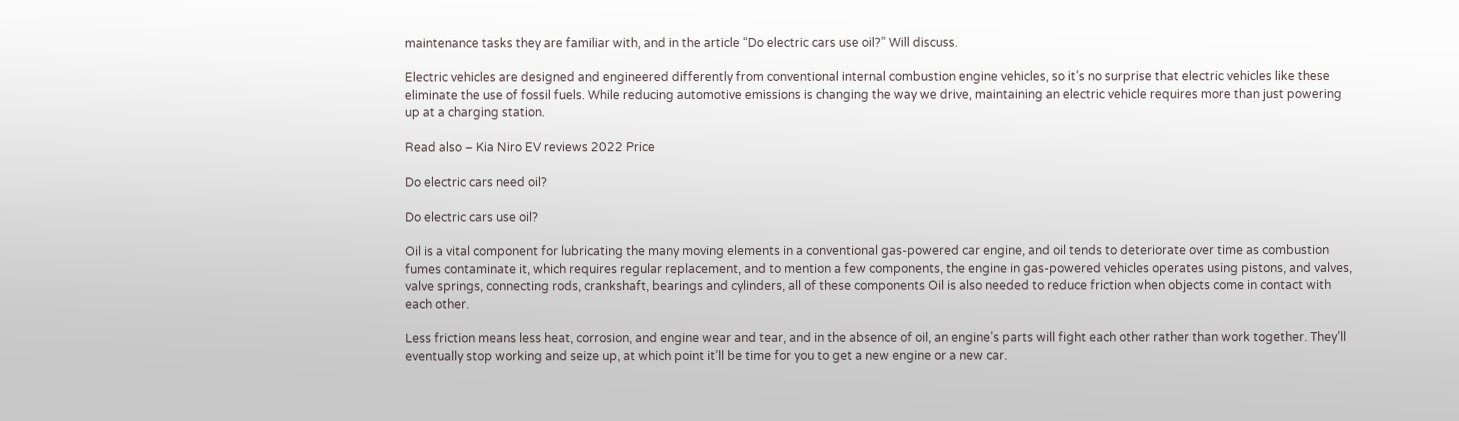maintenance tasks they are familiar with, and in the article “Do electric cars use oil?” Will discuss.

Electric vehicles are designed and engineered differently from conventional internal combustion engine vehicles, so it’s no surprise that electric vehicles like these eliminate the use of fossil fuels. While reducing automotive emissions is changing the way we drive, maintaining an electric vehicle requires more than just powering up at a charging station.

Read also – Kia Niro EV reviews 2022 Price

Do electric cars need oil?

Do electric cars use oil?

Oil is a vital component for lubricating the many moving elements in a conventional gas-powered car engine, and oil tends to deteriorate over time as combustion fumes contaminate it, which requires regular replacement, and to mention a few components, the engine in gas-powered vehicles operates using pistons, and valves, valve springs, connecting rods, crankshaft, bearings and cylinders, all of these components Oil is also needed to reduce friction when objects come in contact with each other.

Less friction means less heat, corrosion, and engine wear and tear, and in the absence of oil, an engine’s parts will fight each other rather than work together. They’ll eventually stop working and seize up, at which point it’ll be time for you to get a new engine or a new car.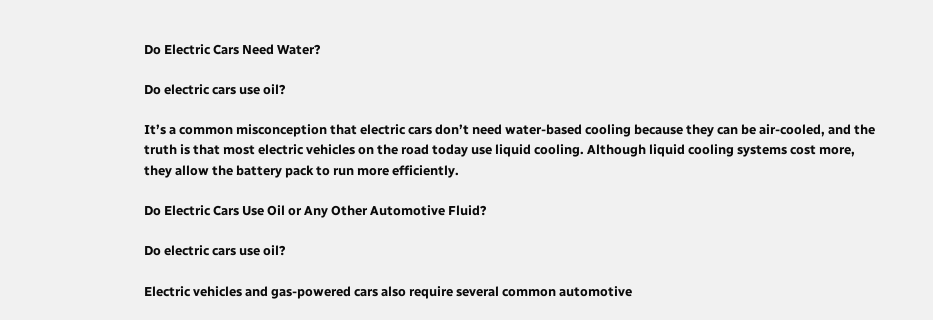Do Electric Cars Need Water?

Do electric cars use oil?

It’s a common misconception that electric cars don’t need water-based cooling because they can be air-cooled, and the truth is that most electric vehicles on the road today use liquid cooling. Although liquid cooling systems cost more, they allow the battery pack to run more efficiently.

Do Electric Cars Use Oil or Any Other Automotive Fluid?

Do electric cars use oil?

Electric vehicles and gas-powered cars also require several common automotive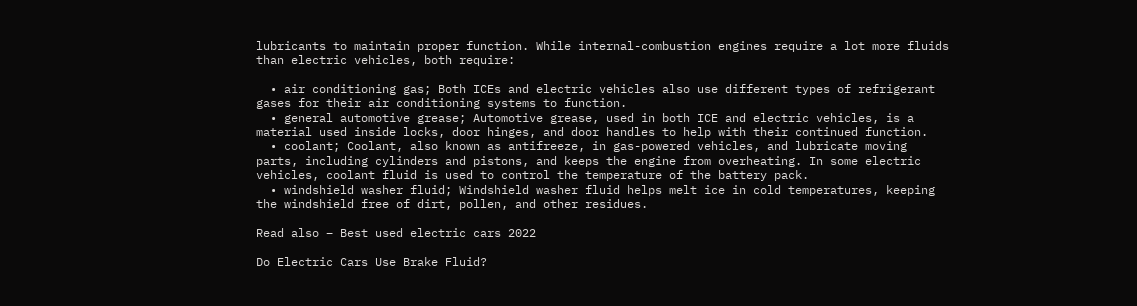lubricants to maintain proper function. While internal-combustion engines require a lot more fluids than electric vehicles, both require:

  • air conditioning gas; Both ICEs and electric vehicles also use different types of refrigerant gases for their air conditioning systems to function.
  • general automotive grease; Automotive grease, used in both ICE and electric vehicles, is a material used inside locks, door hinges, and door handles to help with their continued function.
  • coolant; Coolant, also known as antifreeze, in gas-powered vehicles, and lubricate moving parts, including cylinders and pistons, and keeps the engine from overheating. In some electric vehicles, coolant fluid is used to control the temperature of the battery pack.
  • windshield washer fluid; Windshield washer fluid helps melt ice in cold temperatures, keeping the windshield free of dirt, pollen, and other residues.

Read also – Best used electric cars 2022

Do Electric Cars Use Brake Fluid?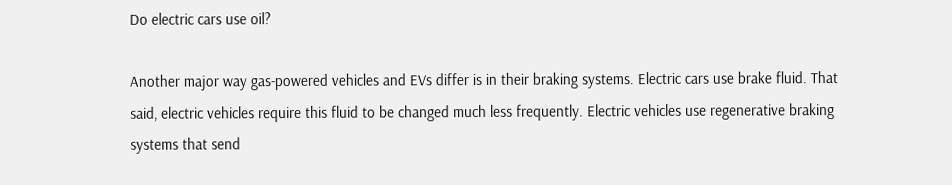Do electric cars use oil?

Another major way gas-powered vehicles and EVs differ is in their braking systems. Electric cars use brake fluid. That said, electric vehicles require this fluid to be changed much less frequently. Electric vehicles use regenerative braking systems that send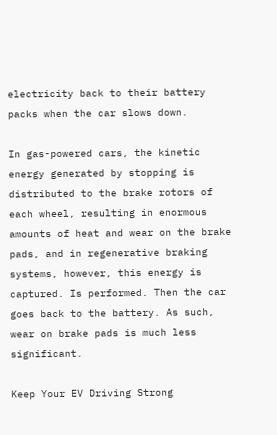electricity back to their battery packs when the car slows down.

In gas-powered cars, the kinetic energy generated by stopping is distributed to the brake rotors of each wheel, resulting in enormous amounts of heat and wear on the brake pads, and in regenerative braking systems, however, this energy is captured. Is performed. Then the car goes back to the battery. As such, wear on brake pads is much less significant.

Keep Your EV Driving Strong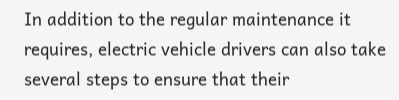In addition to the regular maintenance it requires, electric vehicle drivers can also take several steps to ensure that their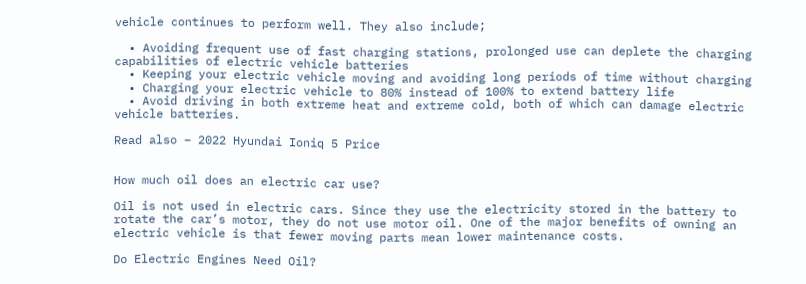vehicle continues to perform well. They also include;

  • Avoiding frequent use of fast charging stations, prolonged use can deplete the charging capabilities of electric vehicle batteries
  • Keeping your electric vehicle moving and avoiding long periods of time without charging
  • Charging your electric vehicle to 80% instead of 100% to extend battery life
  • Avoid driving in both extreme heat and extreme cold, both of which can damage electric vehicle batteries.

Read also – 2022 Hyundai Ioniq 5 Price


How much oil does an electric car use?

Oil is not used in electric cars. Since they use the electricity stored in the battery to rotate the car’s motor, they do not use motor oil. One of the major benefits of owning an electric vehicle is that fewer moving parts mean lower maintenance costs.

Do Electric Engines Need Oil?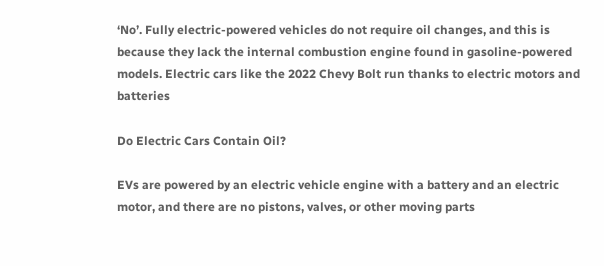‘No’. Fully electric-powered vehicles do not require oil changes, and this is because they lack the internal combustion engine found in gasoline-powered models. Electric cars like the 2022 Chevy Bolt run thanks to electric motors and batteries

Do Electric Cars Contain Oil?

EVs are powered by an electric vehicle engine with a battery and an electric motor, and there are no pistons, valves, or other moving parts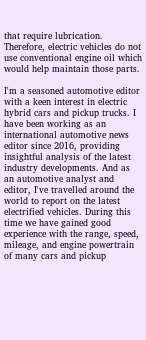that require lubrication. Therefore, electric vehicles do not use conventional engine oil which would help maintain those parts.

I'm a seasoned automotive editor with a keen interest in electric hybrid cars and pickup trucks. I have been working as an international automotive news editor since 2016, providing insightful analysis of the latest industry developments. And as an automotive analyst and editor, I've travelled around the world to report on the latest electrified vehicles. During this time we have gained good experience with the range, speed, mileage, and engine powertrain of many cars and pickup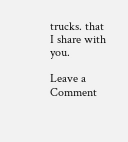trucks. that I share with you.

Leave a Comment